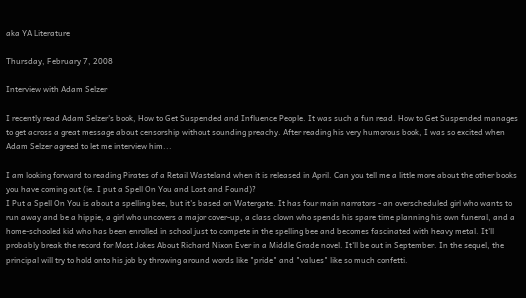aka YA Literature

Thursday, February 7, 2008

Interview with Adam Selzer

I recently read Adam Selzer's book, How to Get Suspended and Influence People. It was such a fun read. How to Get Suspended manages to get across a great message about censorship without sounding preachy. After reading his very humorous book, I was so excited when Adam Selzer agreed to let me interview him...

I am looking forward to reading Pirates of a Retail Wasteland when it is released in April. Can you tell me a little more about the other books you have coming out (ie. I put a Spell On You and Lost and Found)?
I Put a Spell On You is about a spelling bee, but it's based on Watergate. It has four main narrators - an overscheduled girl who wants to run away and be a hippie, a girl who uncovers a major cover-up, a class clown who spends his spare time planning his own funeral, and a home-schooled kid who has been enrolled in school just to compete in the spelling bee and becomes fascinated with heavy metal. It'll probably break the record for Most Jokes About Richard Nixon Ever in a Middle Grade novel. It'll be out in September. In the sequel, the principal will try to hold onto his job by throwing around words like "pride" and "values" like so much confetti.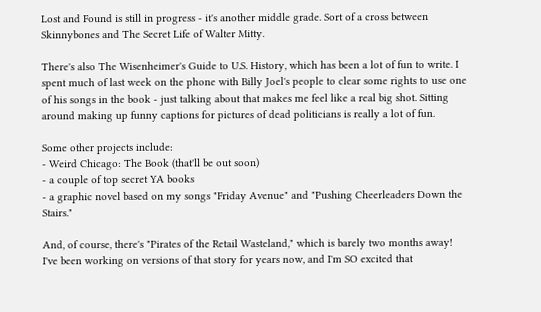Lost and Found is still in progress - it's another middle grade. Sort of a cross between Skinnybones and The Secret Life of Walter Mitty.

There's also The Wisenheimer's Guide to U.S. History, which has been a lot of fun to write. I spent much of last week on the phone with Billy Joel's people to clear some rights to use one of his songs in the book - just talking about that makes me feel like a real big shot. Sitting around making up funny captions for pictures of dead politicians is really a lot of fun.

Some other projects include:
- Weird Chicago: The Book (that'll be out soon)
- a couple of top secret YA books
- a graphic novel based on my songs "Friday Avenue" and "Pushing Cheerleaders Down the Stairs."

And, of course, there's "Pirates of the Retail Wasteland," which is barely two months away! I've been working on versions of that story for years now, and I'm SO excited that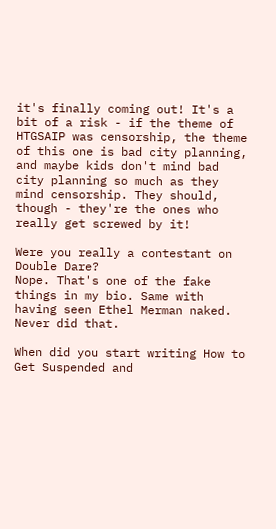it's finally coming out! It's a bit of a risk - if the theme of HTGSAIP was censorship, the theme of this one is bad city planning, and maybe kids don't mind bad city planning so much as they mind censorship. They should, though - they're the ones who really get screwed by it!

Were you really a contestant on Double Dare?
Nope. That's one of the fake things in my bio. Same with having seen Ethel Merman naked. Never did that.

When did you start writing How to Get Suspended and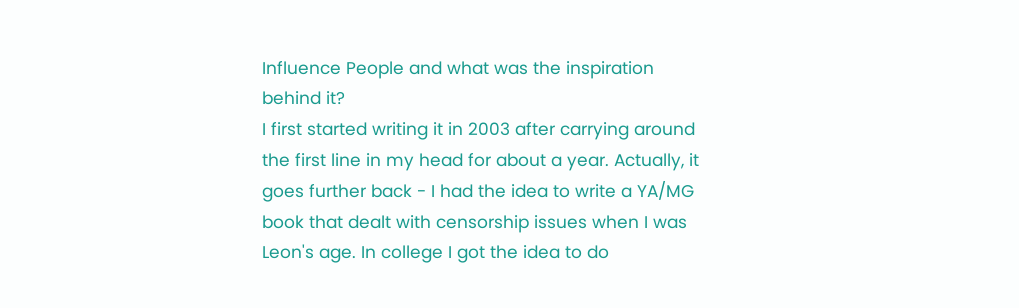Influence People and what was the inspiration behind it?
I first started writing it in 2003 after carrying around the first line in my head for about a year. Actually, it goes further back - I had the idea to write a YA/MG book that dealt with censorship issues when I was Leon's age. In college I got the idea to do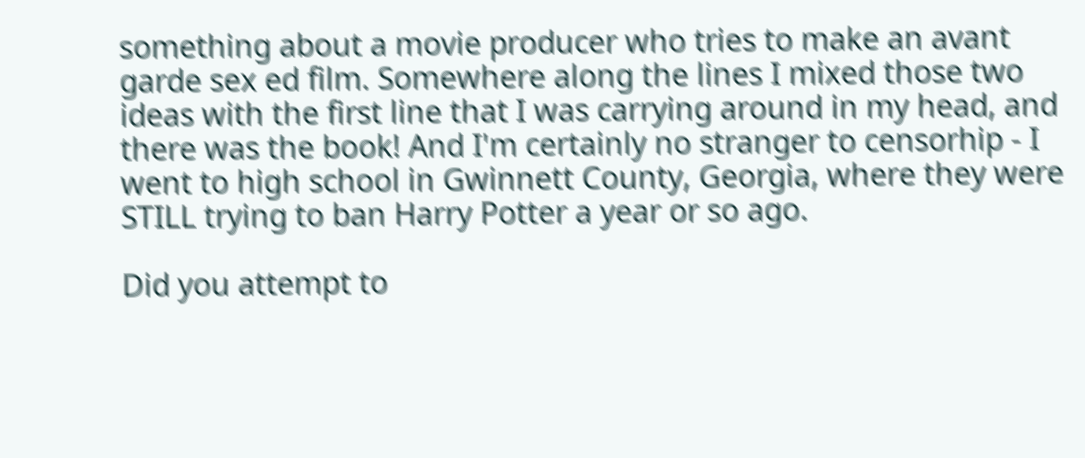something about a movie producer who tries to make an avant garde sex ed film. Somewhere along the lines I mixed those two ideas with the first line that I was carrying around in my head, and there was the book! And I'm certainly no stranger to censorhip - I went to high school in Gwinnett County, Georgia, where they were STILL trying to ban Harry Potter a year or so ago.

Did you attempt to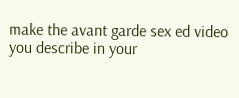make the avant garde sex ed video you describe in your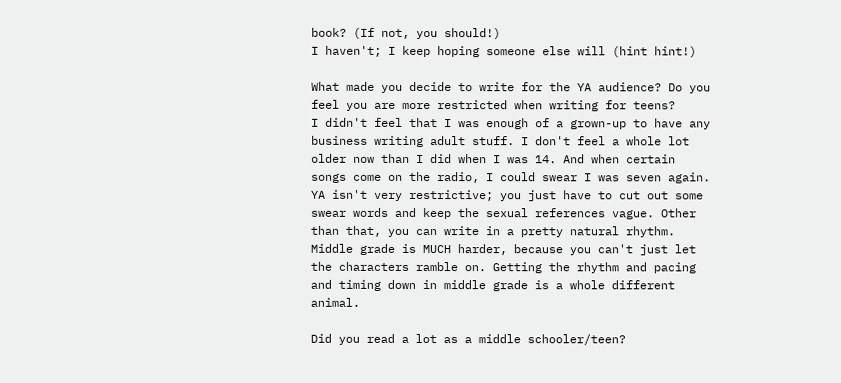book? (If not, you should!)
I haven't; I keep hoping someone else will (hint hint!)

What made you decide to write for the YA audience? Do you feel you are more restricted when writing for teens?
I didn't feel that I was enough of a grown-up to have any business writing adult stuff. I don't feel a whole lot older now than I did when I was 14. And when certain songs come on the radio, I could swear I was seven again. YA isn't very restrictive; you just have to cut out some swear words and keep the sexual references vague. Other than that, you can write in a pretty natural rhythm. Middle grade is MUCH harder, because you can't just let the characters ramble on. Getting the rhythm and pacing and timing down in middle grade is a whole different animal.

Did you read a lot as a middle schooler/teen?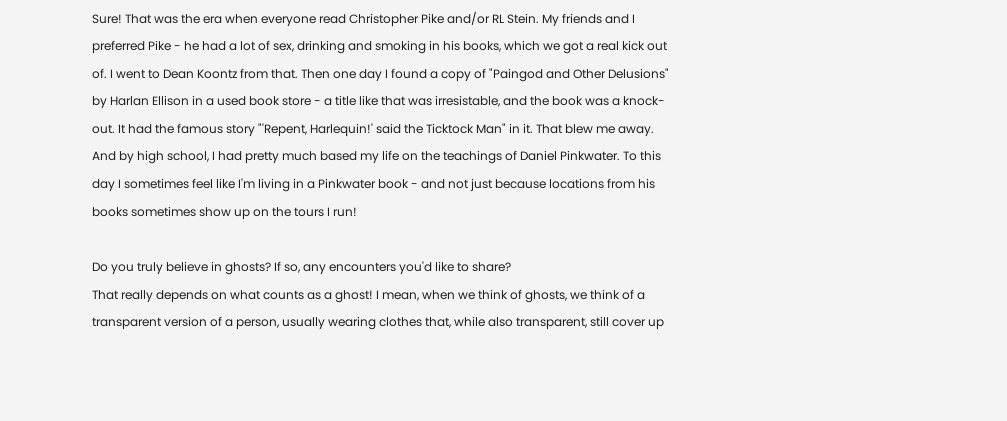Sure! That was the era when everyone read Christopher Pike and/or RL Stein. My friends and I preferred Pike - he had a lot of sex, drinking and smoking in his books, which we got a real kick out of. I went to Dean Koontz from that. Then one day I found a copy of "Paingod and Other Delusions" by Harlan Ellison in a used book store - a title like that was irresistable, and the book was a knock-out. It had the famous story "'Repent, Harlequin!' said the Ticktock Man" in it. That blew me away. And by high school, I had pretty much based my life on the teachings of Daniel Pinkwater. To this day I sometimes feel like I'm living in a Pinkwater book - and not just because locations from his books sometimes show up on the tours I run!

Do you truly believe in ghosts? If so, any encounters you'd like to share?
That really depends on what counts as a ghost! I mean, when we think of ghosts, we think of a transparent version of a person, usually wearing clothes that, while also transparent, still cover up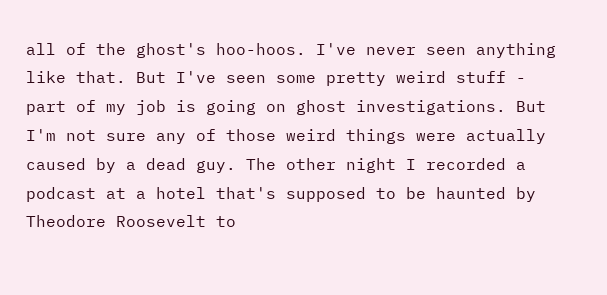all of the ghost's hoo-hoos. I've never seen anything like that. But I've seen some pretty weird stuff - part of my job is going on ghost investigations. But I'm not sure any of those weird things were actually caused by a dead guy. The other night I recorded a podcast at a hotel that's supposed to be haunted by Theodore Roosevelt to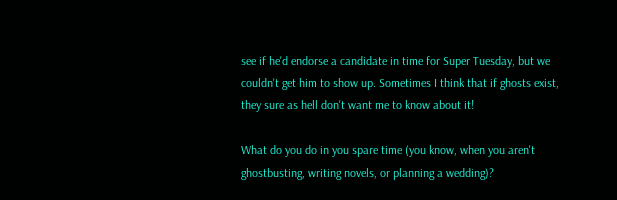see if he'd endorse a candidate in time for Super Tuesday, but we couldn't get him to show up. Sometimes I think that if ghosts exist, they sure as hell don't want me to know about it!

What do you do in you spare time (you know, when you aren't ghostbusting, writing novels, or planning a wedding)?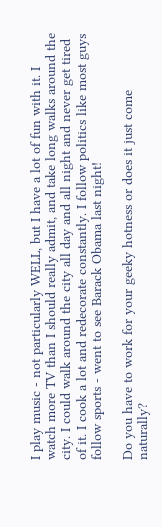I play music - not particularly WELL, but I have a lot of fun with it. I watch more TV than I should really admit, and take long walks around the city. I could walk around the city all day and all night and never get tired of it. I cook a lot and redecorate constantly. I follow politics like most guys follow sports - went to see Barack Obama last night!

Do you have to work for your geeky hotness or does it just come naturally?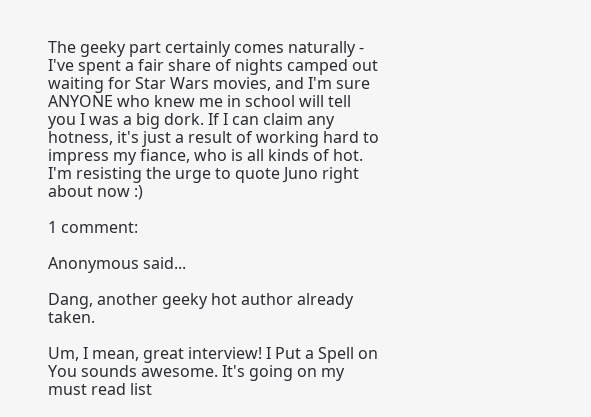The geeky part certainly comes naturally - I've spent a fair share of nights camped out waiting for Star Wars movies, and I'm sure ANYONE who knew me in school will tell you I was a big dork. If I can claim any hotness, it's just a result of working hard to impress my fiance, who is all kinds of hot. I'm resisting the urge to quote Juno right about now :)

1 comment:

Anonymous said...

Dang, another geeky hot author already taken.

Um, I mean, great interview! I Put a Spell on You sounds awesome. It's going on my must read list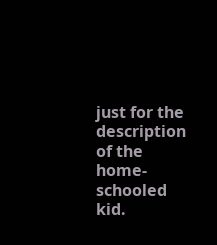just for the description of the home-schooled kid.